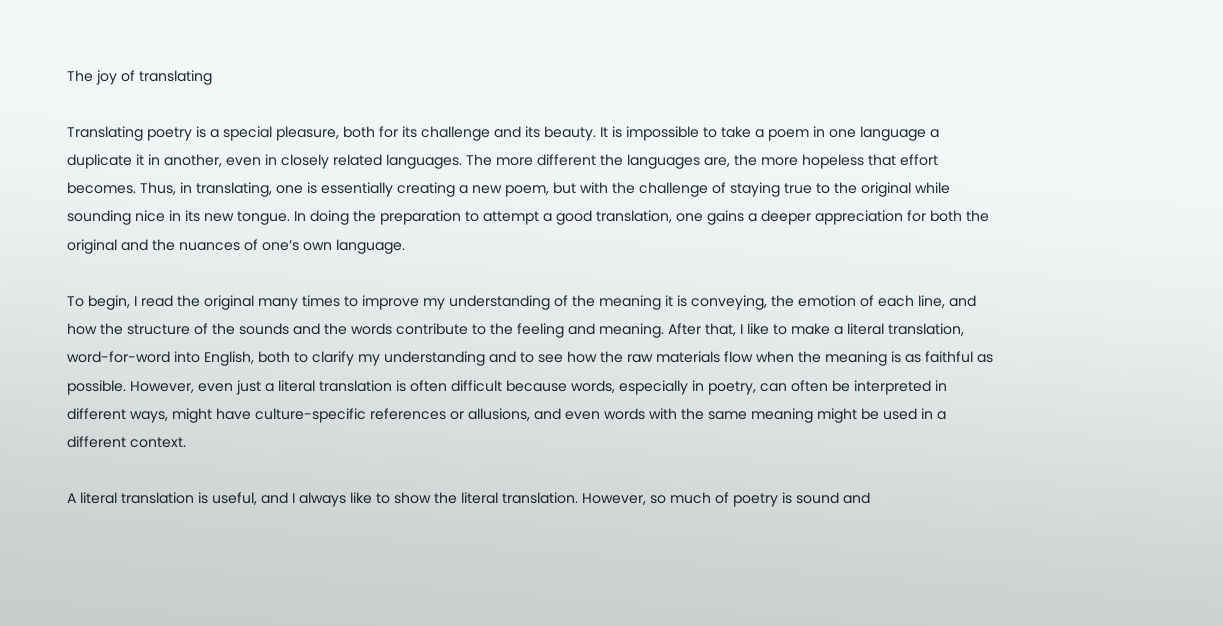The joy of translating

Translating poetry is a special pleasure, both for its challenge and its beauty. It is impossible to take a poem in one language a duplicate it in another, even in closely related languages. The more different the languages are, the more hopeless that effort becomes. Thus, in translating, one is essentially creating a new poem, but with the challenge of staying true to the original while sounding nice in its new tongue. In doing the preparation to attempt a good translation, one gains a deeper appreciation for both the original and the nuances of one’s own language.

To begin, I read the original many times to improve my understanding of the meaning it is conveying, the emotion of each line, and how the structure of the sounds and the words contribute to the feeling and meaning. After that, I like to make a literal translation, word-for-word into English, both to clarify my understanding and to see how the raw materials flow when the meaning is as faithful as possible. However, even just a literal translation is often difficult because words, especially in poetry, can often be interpreted in different ways, might have culture-specific references or allusions, and even words with the same meaning might be used in a different context.

A literal translation is useful, and I always like to show the literal translation. However, so much of poetry is sound and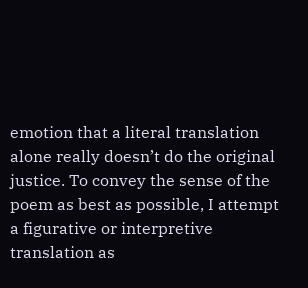emotion that a literal translation alone really doesn’t do the original justice. To convey the sense of the poem as best as possible, I attempt a figurative or interpretive translation as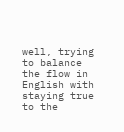well, trying to balance the flow in English with staying true to the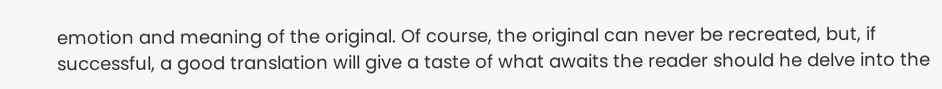emotion and meaning of the original. Of course, the original can never be recreated, but, if successful, a good translation will give a taste of what awaits the reader should he delve into the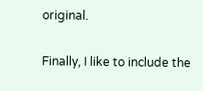original.

Finally, I like to include the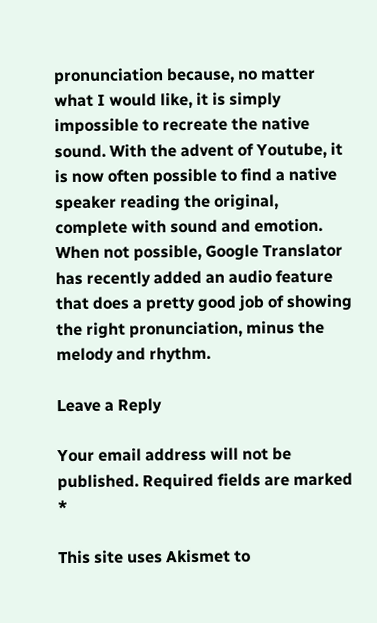pronunciation because, no matter what I would like, it is simply impossible to recreate the native sound. With the advent of Youtube, it is now often possible to find a native speaker reading the original, complete with sound and emotion. When not possible, Google Translator has recently added an audio feature that does a pretty good job of showing the right pronunciation, minus the melody and rhythm.

Leave a Reply

Your email address will not be published. Required fields are marked *

This site uses Akismet to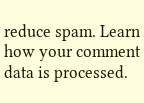reduce spam. Learn how your comment data is processed.